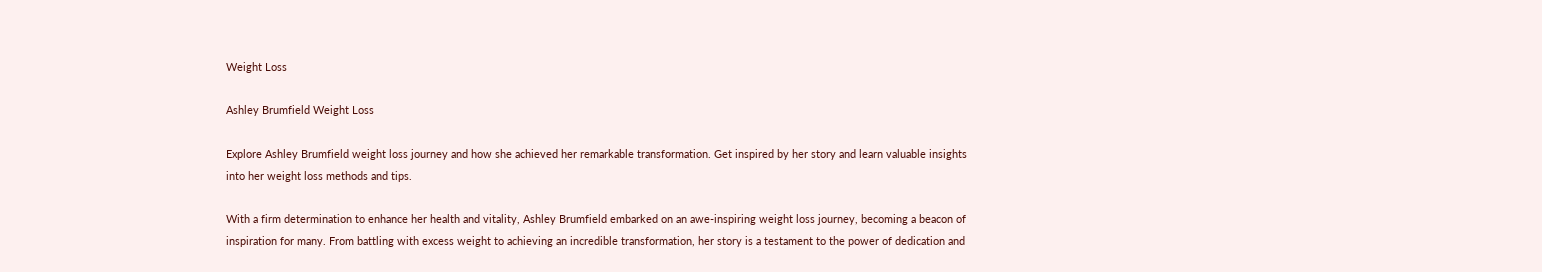Weight Loss

Ashley Brumfield Weight Loss

Explore Ashley Brumfield weight loss journey and how she achieved her remarkable transformation. Get inspired by her story and learn valuable insights into her weight loss methods and tips.

With a firm determination to enhance her health and vitality, Ashley Brumfield embarked on an awe-inspiring weight loss journey, becoming a beacon of inspiration for many. From battling with excess weight to achieving an incredible transformation, her story is a testament to the power of dedication and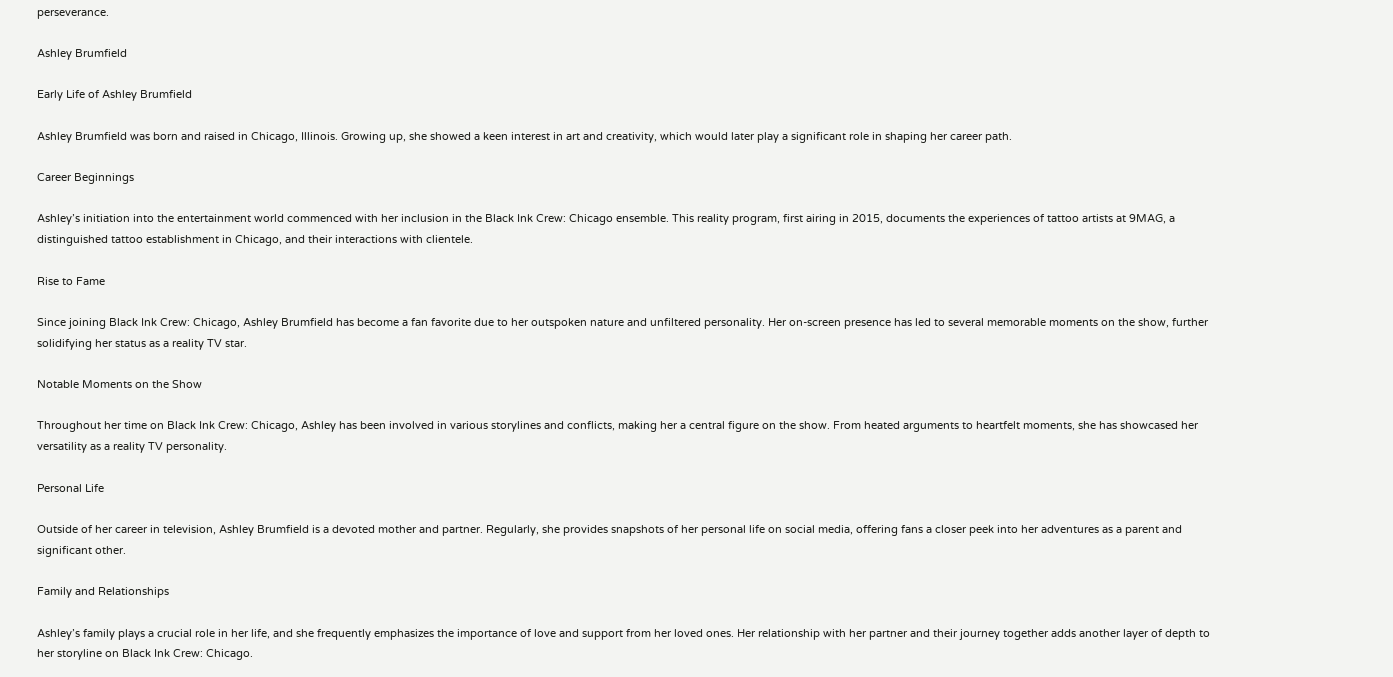perseverance.

Ashley Brumfield

Early Life of Ashley Brumfield

Ashley Brumfield was born and raised in Chicago, Illinois. Growing up, she showed a keen interest in art and creativity, which would later play a significant role in shaping her career path.

Career Beginnings

Ashley’s initiation into the entertainment world commenced with her inclusion in the Black Ink Crew: Chicago ensemble. This reality program, first airing in 2015, documents the experiences of tattoo artists at 9MAG, a distinguished tattoo establishment in Chicago, and their interactions with clientele.

Rise to Fame

Since joining Black Ink Crew: Chicago, Ashley Brumfield has become a fan favorite due to her outspoken nature and unfiltered personality. Her on-screen presence has led to several memorable moments on the show, further solidifying her status as a reality TV star.

Notable Moments on the Show

Throughout her time on Black Ink Crew: Chicago, Ashley has been involved in various storylines and conflicts, making her a central figure on the show. From heated arguments to heartfelt moments, she has showcased her versatility as a reality TV personality.

Personal Life

Outside of her career in television, Ashley Brumfield is a devoted mother and partner. Regularly, she provides snapshots of her personal life on social media, offering fans a closer peek into her adventures as a parent and significant other.

Family and Relationships

Ashley’s family plays a crucial role in her life, and she frequently emphasizes the importance of love and support from her loved ones. Her relationship with her partner and their journey together adds another layer of depth to her storyline on Black Ink Crew: Chicago.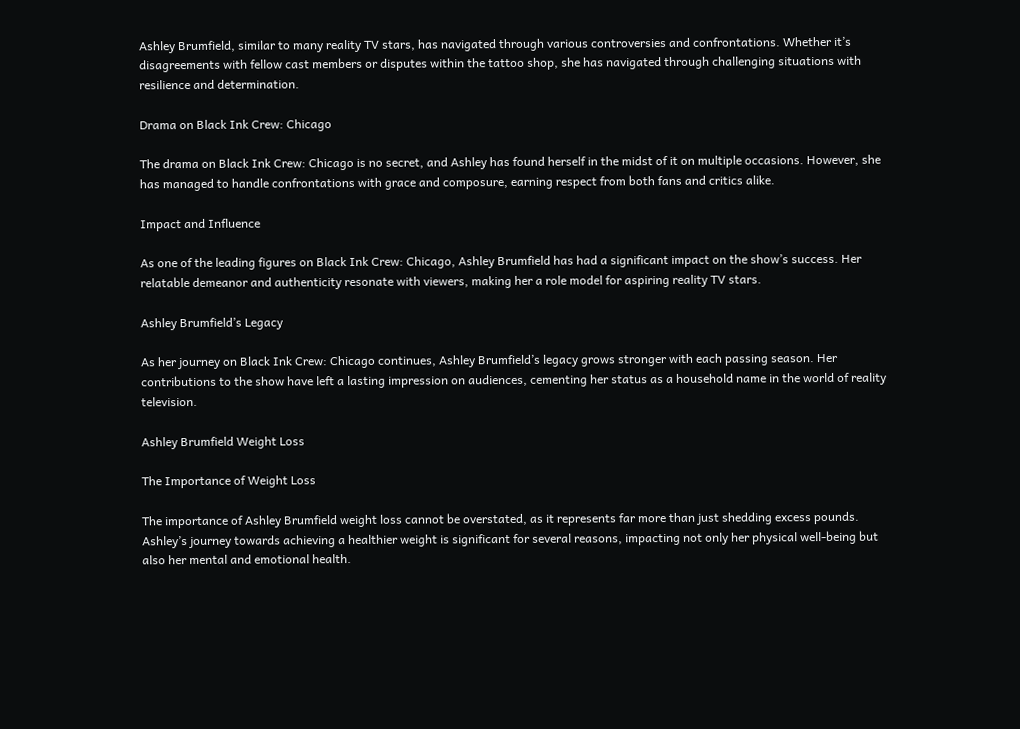Ashley Brumfield, similar to many reality TV stars, has navigated through various controversies and confrontations. Whether it’s disagreements with fellow cast members or disputes within the tattoo shop, she has navigated through challenging situations with resilience and determination.

Drama on Black Ink Crew: Chicago

The drama on Black Ink Crew: Chicago is no secret, and Ashley has found herself in the midst of it on multiple occasions. However, she has managed to handle confrontations with grace and composure, earning respect from both fans and critics alike.

Impact and Influence

As one of the leading figures on Black Ink Crew: Chicago, Ashley Brumfield has had a significant impact on the show’s success. Her relatable demeanor and authenticity resonate with viewers, making her a role model for aspiring reality TV stars.

Ashley Brumfield’s Legacy

As her journey on Black Ink Crew: Chicago continues, Ashley Brumfield’s legacy grows stronger with each passing season. Her contributions to the show have left a lasting impression on audiences, cementing her status as a household name in the world of reality television.

Ashley Brumfield Weight Loss

The Importance of Weight Loss

The importance of Ashley Brumfield weight loss cannot be overstated, as it represents far more than just shedding excess pounds. Ashley’s journey towards achieving a healthier weight is significant for several reasons, impacting not only her physical well-being but also her mental and emotional health.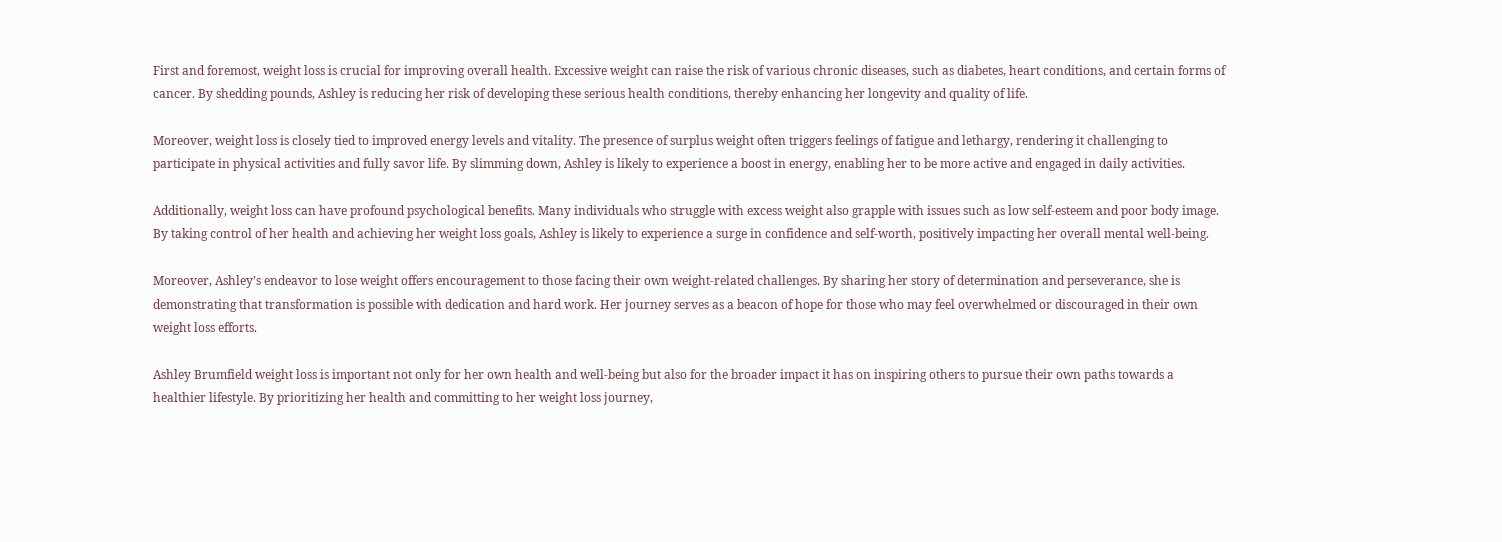First and foremost, weight loss is crucial for improving overall health. Excessive weight can raise the risk of various chronic diseases, such as diabetes, heart conditions, and certain forms of cancer. By shedding pounds, Ashley is reducing her risk of developing these serious health conditions, thereby enhancing her longevity and quality of life.

Moreover, weight loss is closely tied to improved energy levels and vitality. The presence of surplus weight often triggers feelings of fatigue and lethargy, rendering it challenging to participate in physical activities and fully savor life. By slimming down, Ashley is likely to experience a boost in energy, enabling her to be more active and engaged in daily activities.

Additionally, weight loss can have profound psychological benefits. Many individuals who struggle with excess weight also grapple with issues such as low self-esteem and poor body image. By taking control of her health and achieving her weight loss goals, Ashley is likely to experience a surge in confidence and self-worth, positively impacting her overall mental well-being.

Moreover, Ashley’s endeavor to lose weight offers encouragement to those facing their own weight-related challenges. By sharing her story of determination and perseverance, she is demonstrating that transformation is possible with dedication and hard work. Her journey serves as a beacon of hope for those who may feel overwhelmed or discouraged in their own weight loss efforts.

Ashley Brumfield weight loss is important not only for her own health and well-being but also for the broader impact it has on inspiring others to pursue their own paths towards a healthier lifestyle. By prioritizing her health and committing to her weight loss journey,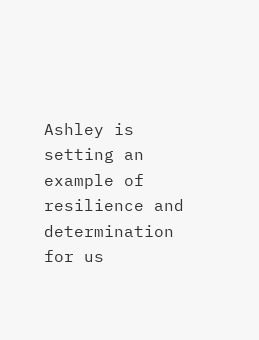Ashley is setting an example of resilience and determination for us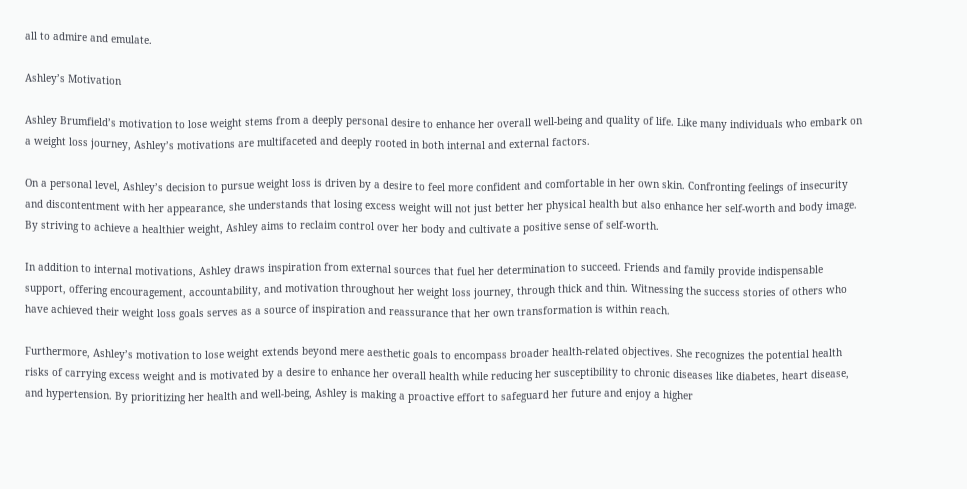all to admire and emulate.

Ashley’s Motivation

Ashley Brumfield’s motivation to lose weight stems from a deeply personal desire to enhance her overall well-being and quality of life. Like many individuals who embark on a weight loss journey, Ashley’s motivations are multifaceted and deeply rooted in both internal and external factors.

On a personal level, Ashley’s decision to pursue weight loss is driven by a desire to feel more confident and comfortable in her own skin. Confronting feelings of insecurity and discontentment with her appearance, she understands that losing excess weight will not just better her physical health but also enhance her self-worth and body image. By striving to achieve a healthier weight, Ashley aims to reclaim control over her body and cultivate a positive sense of self-worth.

In addition to internal motivations, Ashley draws inspiration from external sources that fuel her determination to succeed. Friends and family provide indispensable support, offering encouragement, accountability, and motivation throughout her weight loss journey, through thick and thin. Witnessing the success stories of others who have achieved their weight loss goals serves as a source of inspiration and reassurance that her own transformation is within reach.

Furthermore, Ashley’s motivation to lose weight extends beyond mere aesthetic goals to encompass broader health-related objectives. She recognizes the potential health risks of carrying excess weight and is motivated by a desire to enhance her overall health while reducing her susceptibility to chronic diseases like diabetes, heart disease, and hypertension. By prioritizing her health and well-being, Ashley is making a proactive effort to safeguard her future and enjoy a higher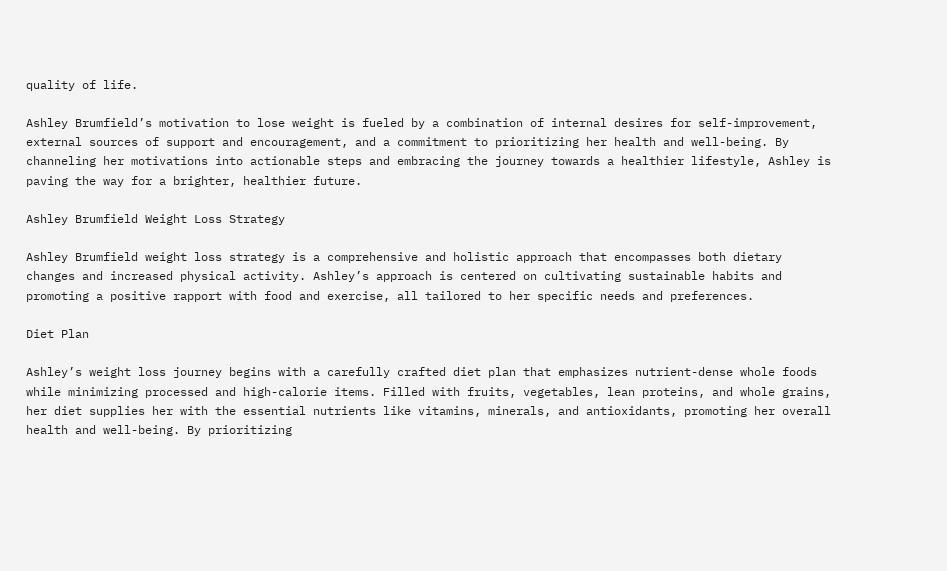quality of life.

Ashley Brumfield’s motivation to lose weight is fueled by a combination of internal desires for self-improvement, external sources of support and encouragement, and a commitment to prioritizing her health and well-being. By channeling her motivations into actionable steps and embracing the journey towards a healthier lifestyle, Ashley is paving the way for a brighter, healthier future.

Ashley Brumfield Weight Loss Strategy

Ashley Brumfield weight loss strategy is a comprehensive and holistic approach that encompasses both dietary changes and increased physical activity. Ashley’s approach is centered on cultivating sustainable habits and promoting a positive rapport with food and exercise, all tailored to her specific needs and preferences.

Diet Plan

Ashley’s weight loss journey begins with a carefully crafted diet plan that emphasizes nutrient-dense whole foods while minimizing processed and high-calorie items. Filled with fruits, vegetables, lean proteins, and whole grains, her diet supplies her with the essential nutrients like vitamins, minerals, and antioxidants, promoting her overall health and well-being. By prioritizing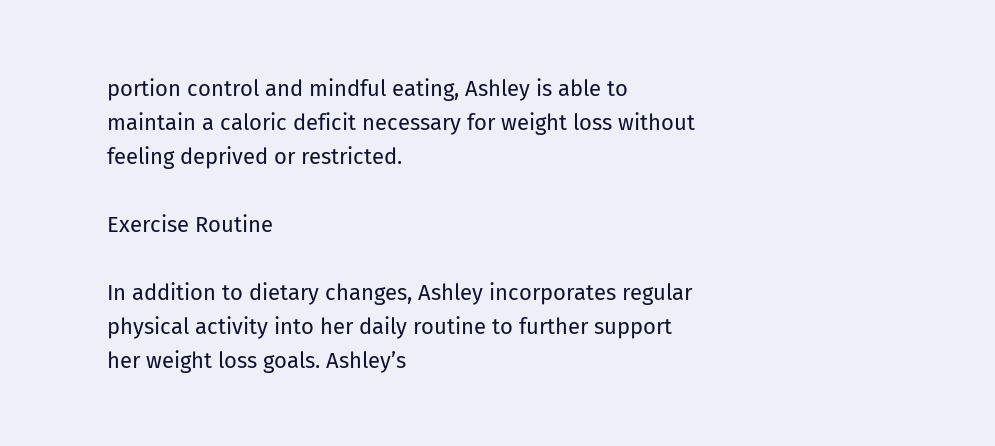portion control and mindful eating, Ashley is able to maintain a caloric deficit necessary for weight loss without feeling deprived or restricted.

Exercise Routine

In addition to dietary changes, Ashley incorporates regular physical activity into her daily routine to further support her weight loss goals. Ashley’s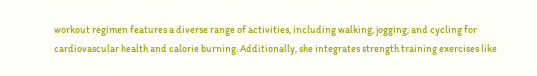workout regimen features a diverse range of activities, including walking, jogging, and cycling for cardiovascular health and calorie burning. Additionally, she integrates strength training exercises like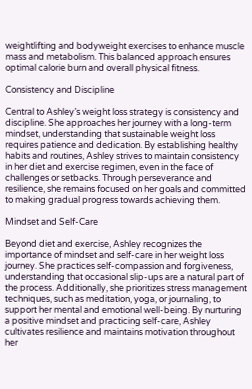weightlifting and bodyweight exercises to enhance muscle mass and metabolism. This balanced approach ensures optimal calorie burn and overall physical fitness.

Consistency and Discipline

Central to Ashley’s weight loss strategy is consistency and discipline. She approaches her journey with a long-term mindset, understanding that sustainable weight loss requires patience and dedication. By establishing healthy habits and routines, Ashley strives to maintain consistency in her diet and exercise regimen, even in the face of challenges or setbacks. Through perseverance and resilience, she remains focused on her goals and committed to making gradual progress towards achieving them.

Mindset and Self-Care

Beyond diet and exercise, Ashley recognizes the importance of mindset and self-care in her weight loss journey. She practices self-compassion and forgiveness, understanding that occasional slip-ups are a natural part of the process. Additionally, she prioritizes stress management techniques, such as meditation, yoga, or journaling, to support her mental and emotional well-being. By nurturing a positive mindset and practicing self-care, Ashley cultivates resilience and maintains motivation throughout her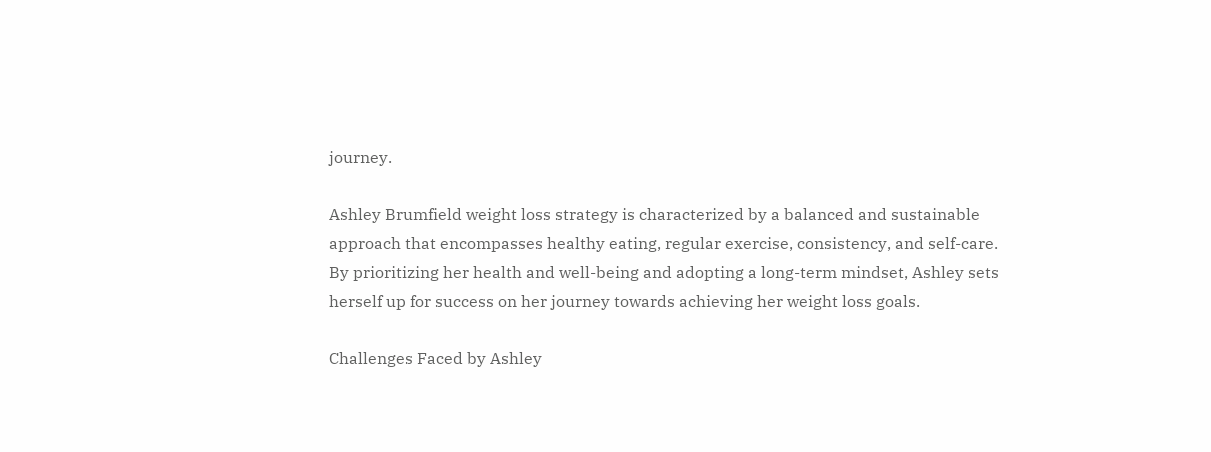journey.

Ashley Brumfield weight loss strategy is characterized by a balanced and sustainable approach that encompasses healthy eating, regular exercise, consistency, and self-care. By prioritizing her health and well-being and adopting a long-term mindset, Ashley sets herself up for success on her journey towards achieving her weight loss goals.

Challenges Faced by Ashley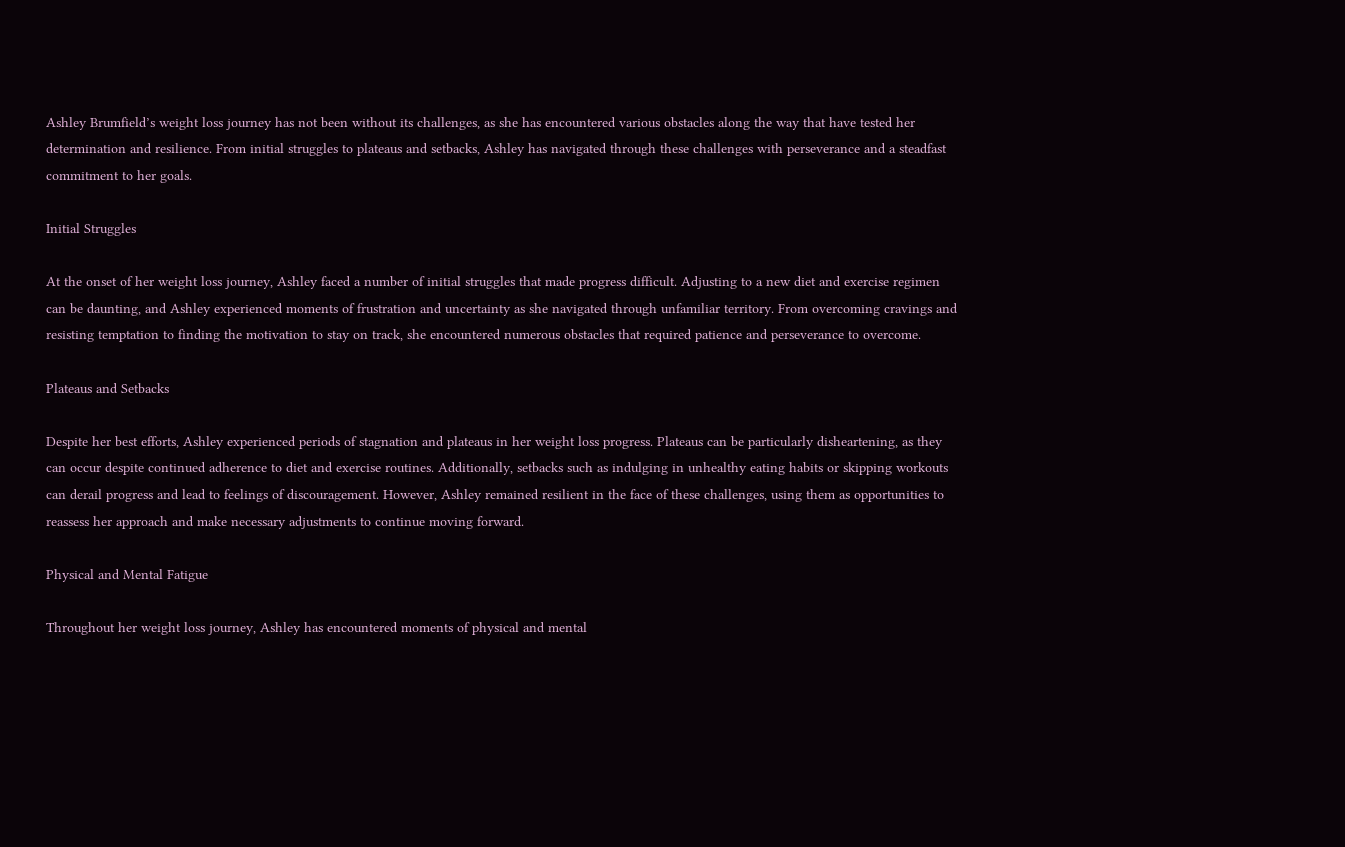Ashley Brumfield’s weight loss journey has not been without its challenges, as she has encountered various obstacles along the way that have tested her determination and resilience. From initial struggles to plateaus and setbacks, Ashley has navigated through these challenges with perseverance and a steadfast commitment to her goals.

Initial Struggles

At the onset of her weight loss journey, Ashley faced a number of initial struggles that made progress difficult. Adjusting to a new diet and exercise regimen can be daunting, and Ashley experienced moments of frustration and uncertainty as she navigated through unfamiliar territory. From overcoming cravings and resisting temptation to finding the motivation to stay on track, she encountered numerous obstacles that required patience and perseverance to overcome.

Plateaus and Setbacks

Despite her best efforts, Ashley experienced periods of stagnation and plateaus in her weight loss progress. Plateaus can be particularly disheartening, as they can occur despite continued adherence to diet and exercise routines. Additionally, setbacks such as indulging in unhealthy eating habits or skipping workouts can derail progress and lead to feelings of discouragement. However, Ashley remained resilient in the face of these challenges, using them as opportunities to reassess her approach and make necessary adjustments to continue moving forward.

Physical and Mental Fatigue

Throughout her weight loss journey, Ashley has encountered moments of physical and mental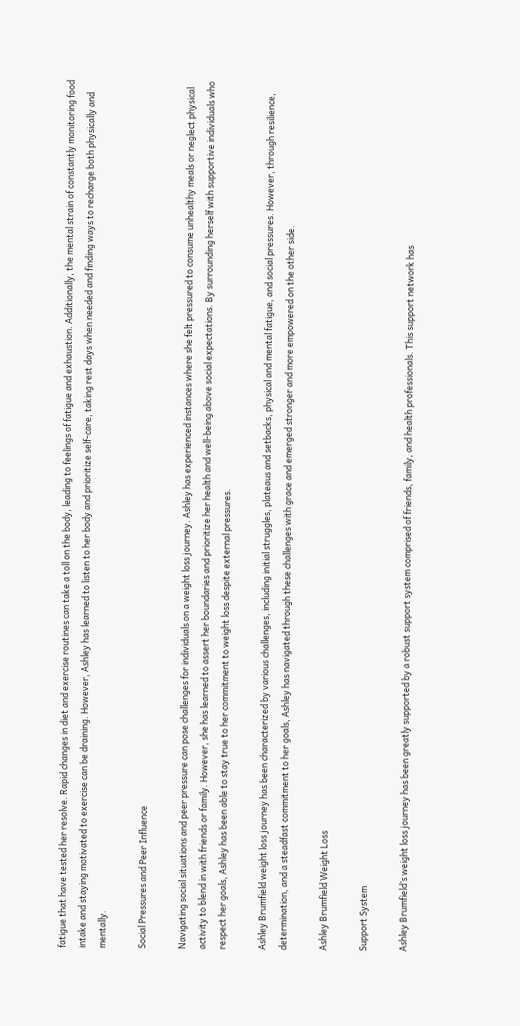fatigue that have tested her resolve. Rapid changes in diet and exercise routines can take a toll on the body, leading to feelings of fatigue and exhaustion. Additionally, the mental strain of constantly monitoring food intake and staying motivated to exercise can be draining. However, Ashley has learned to listen to her body and prioritize self-care, taking rest days when needed and finding ways to recharge both physically and mentally.

Social Pressures and Peer Influence

Navigating social situations and peer pressure can pose challenges for individuals on a weight loss journey. Ashley has experienced instances where she felt pressured to consume unhealthy meals or neglect physical activity to blend in with friends or family. However, she has learned to assert her boundaries and prioritize her health and well-being above social expectations. By surrounding herself with supportive individuals who respect her goals, Ashley has been able to stay true to her commitment to weight loss despite external pressures.

Ashley Brumfield weight loss journey has been characterized by various challenges, including initial struggles, plateaus and setbacks, physical and mental fatigue, and social pressures. However, through resilience, determination, and a steadfast commitment to her goals, Ashley has navigated through these challenges with grace and emerged stronger and more empowered on the other side.

Ashley Brumfield Weight Loss

Support System

Ashley Brumfield’s weight loss journey has been greatly supported by a robust support system comprised of friends, family, and health professionals. This support network has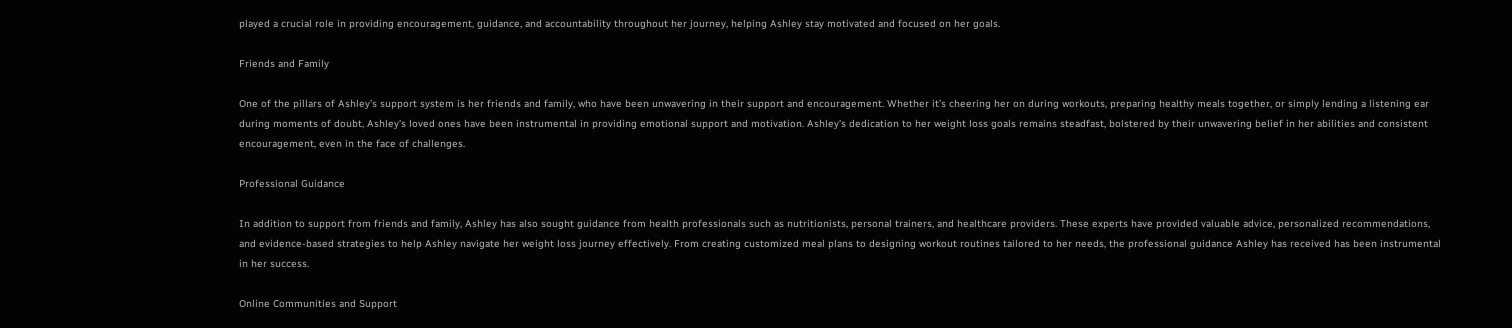played a crucial role in providing encouragement, guidance, and accountability throughout her journey, helping Ashley stay motivated and focused on her goals.

Friends and Family

One of the pillars of Ashley’s support system is her friends and family, who have been unwavering in their support and encouragement. Whether it’s cheering her on during workouts, preparing healthy meals together, or simply lending a listening ear during moments of doubt, Ashley’s loved ones have been instrumental in providing emotional support and motivation. Ashley’s dedication to her weight loss goals remains steadfast, bolstered by their unwavering belief in her abilities and consistent encouragement, even in the face of challenges.

Professional Guidance

In addition to support from friends and family, Ashley has also sought guidance from health professionals such as nutritionists, personal trainers, and healthcare providers. These experts have provided valuable advice, personalized recommendations, and evidence-based strategies to help Ashley navigate her weight loss journey effectively. From creating customized meal plans to designing workout routines tailored to her needs, the professional guidance Ashley has received has been instrumental in her success.

Online Communities and Support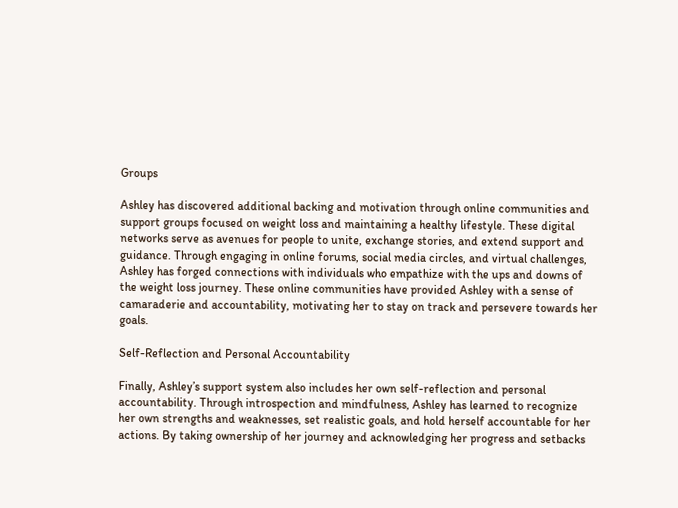Groups

Ashley has discovered additional backing and motivation through online communities and support groups focused on weight loss and maintaining a healthy lifestyle. These digital networks serve as avenues for people to unite, exchange stories, and extend support and guidance. Through engaging in online forums, social media circles, and virtual challenges, Ashley has forged connections with individuals who empathize with the ups and downs of the weight loss journey. These online communities have provided Ashley with a sense of camaraderie and accountability, motivating her to stay on track and persevere towards her goals.

Self-Reflection and Personal Accountability

Finally, Ashley’s support system also includes her own self-reflection and personal accountability. Through introspection and mindfulness, Ashley has learned to recognize her own strengths and weaknesses, set realistic goals, and hold herself accountable for her actions. By taking ownership of her journey and acknowledging her progress and setbacks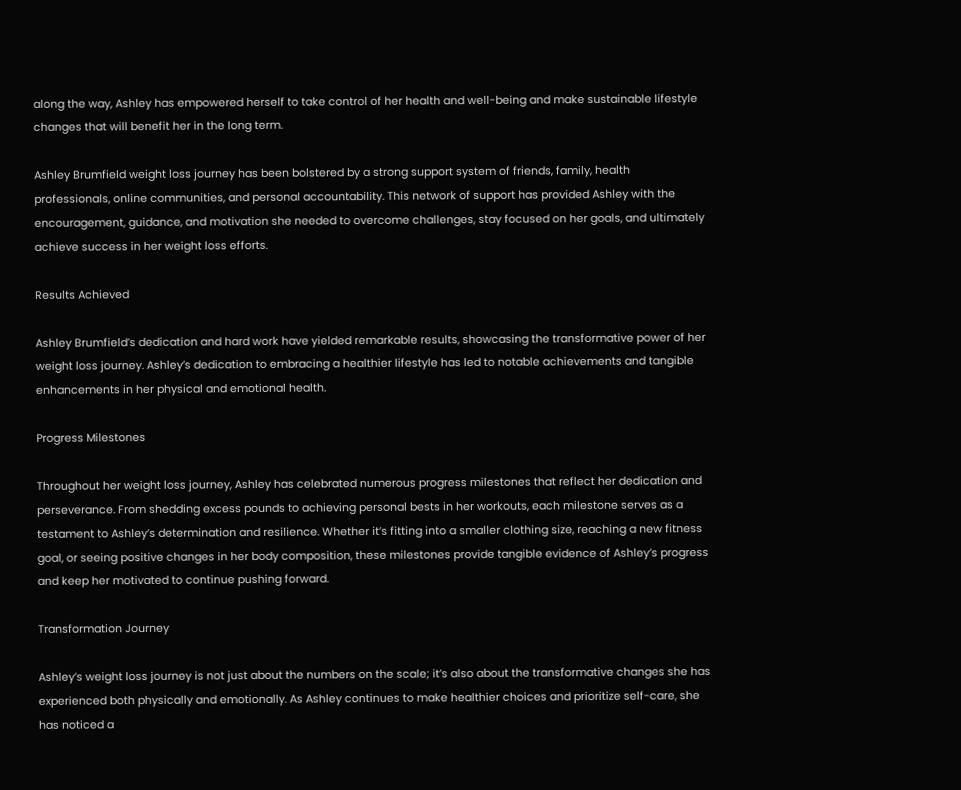along the way, Ashley has empowered herself to take control of her health and well-being and make sustainable lifestyle changes that will benefit her in the long term.

Ashley Brumfield weight loss journey has been bolstered by a strong support system of friends, family, health professionals, online communities, and personal accountability. This network of support has provided Ashley with the encouragement, guidance, and motivation she needed to overcome challenges, stay focused on her goals, and ultimately achieve success in her weight loss efforts.

Results Achieved

Ashley Brumfield’s dedication and hard work have yielded remarkable results, showcasing the transformative power of her weight loss journey. Ashley’s dedication to embracing a healthier lifestyle has led to notable achievements and tangible enhancements in her physical and emotional health.

Progress Milestones

Throughout her weight loss journey, Ashley has celebrated numerous progress milestones that reflect her dedication and perseverance. From shedding excess pounds to achieving personal bests in her workouts, each milestone serves as a testament to Ashley’s determination and resilience. Whether it’s fitting into a smaller clothing size, reaching a new fitness goal, or seeing positive changes in her body composition, these milestones provide tangible evidence of Ashley’s progress and keep her motivated to continue pushing forward.

Transformation Journey

Ashley’s weight loss journey is not just about the numbers on the scale; it’s also about the transformative changes she has experienced both physically and emotionally. As Ashley continues to make healthier choices and prioritize self-care, she has noticed a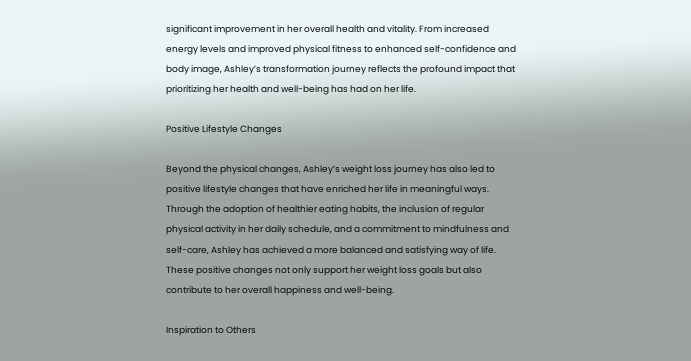significant improvement in her overall health and vitality. From increased energy levels and improved physical fitness to enhanced self-confidence and body image, Ashley’s transformation journey reflects the profound impact that prioritizing her health and well-being has had on her life.

Positive Lifestyle Changes

Beyond the physical changes, Ashley’s weight loss journey has also led to positive lifestyle changes that have enriched her life in meaningful ways. Through the adoption of healthier eating habits, the inclusion of regular physical activity in her daily schedule, and a commitment to mindfulness and self-care, Ashley has achieved a more balanced and satisfying way of life. These positive changes not only support her weight loss goals but also contribute to her overall happiness and well-being.

Inspiration to Others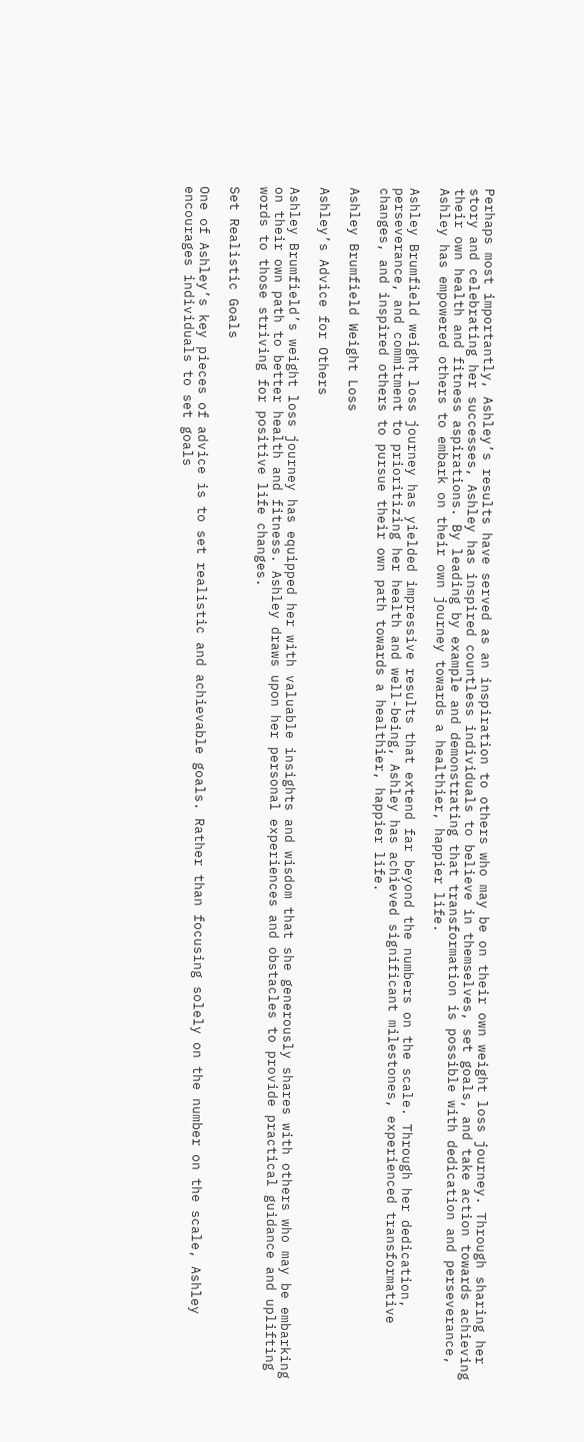Perhaps most importantly, Ashley’s results have served as an inspiration to others who may be on their own weight loss journey. Through sharing her story and celebrating her successes, Ashley has inspired countless individuals to believe in themselves, set goals, and take action towards achieving their own health and fitness aspirations. By leading by example and demonstrating that transformation is possible with dedication and perseverance, Ashley has empowered others to embark on their own journey towards a healthier, happier life.

Ashley Brumfield weight loss journey has yielded impressive results that extend far beyond the numbers on the scale. Through her dedication, perseverance, and commitment to prioritizing her health and well-being, Ashley has achieved significant milestones, experienced transformative changes, and inspired others to pursue their own path towards a healthier, happier life.

Ashley Brumfield Weight Loss

Ashley’s Advice for Others

Ashley Brumfield’s weight loss journey has equipped her with valuable insights and wisdom that she generously shares with others who may be embarking on their own path to better health and fitness. Ashley draws upon her personal experiences and obstacles to provide practical guidance and uplifting words to those striving for positive life changes.

Set Realistic Goals

One of Ashley’s key pieces of advice is to set realistic and achievable goals. Rather than focusing solely on the number on the scale, Ashley encourages individuals to set goals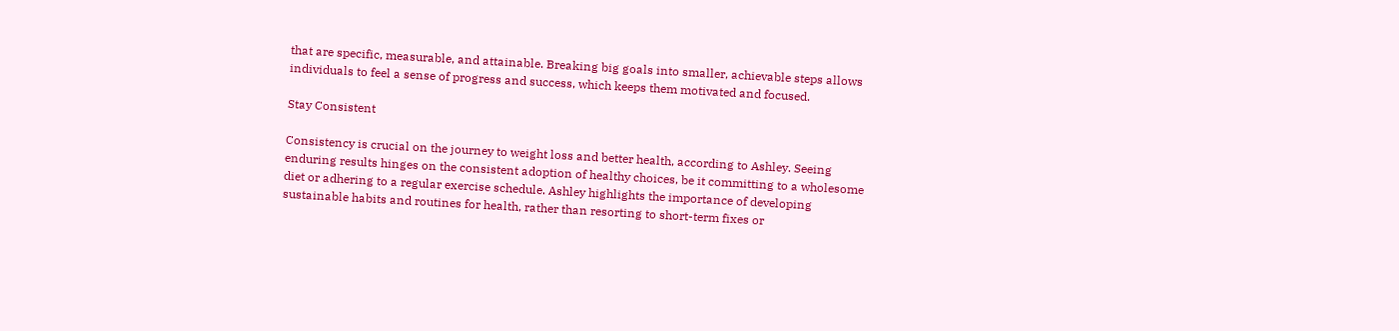that are specific, measurable, and attainable. Breaking big goals into smaller, achievable steps allows individuals to feel a sense of progress and success, which keeps them motivated and focused.

Stay Consistent

Consistency is crucial on the journey to weight loss and better health, according to Ashley. Seeing enduring results hinges on the consistent adoption of healthy choices, be it committing to a wholesome diet or adhering to a regular exercise schedule. Ashley highlights the importance of developing sustainable habits and routines for health, rather than resorting to short-term fixes or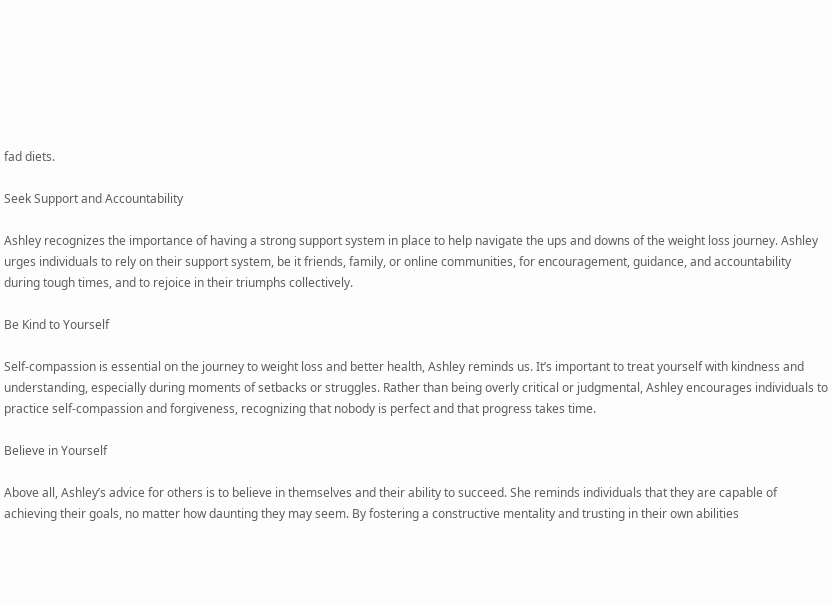fad diets.

Seek Support and Accountability

Ashley recognizes the importance of having a strong support system in place to help navigate the ups and downs of the weight loss journey. Ashley urges individuals to rely on their support system, be it friends, family, or online communities, for encouragement, guidance, and accountability during tough times, and to rejoice in their triumphs collectively.

Be Kind to Yourself

Self-compassion is essential on the journey to weight loss and better health, Ashley reminds us. It’s important to treat yourself with kindness and understanding, especially during moments of setbacks or struggles. Rather than being overly critical or judgmental, Ashley encourages individuals to practice self-compassion and forgiveness, recognizing that nobody is perfect and that progress takes time.

Believe in Yourself

Above all, Ashley’s advice for others is to believe in themselves and their ability to succeed. She reminds individuals that they are capable of achieving their goals, no matter how daunting they may seem. By fostering a constructive mentality and trusting in their own abilities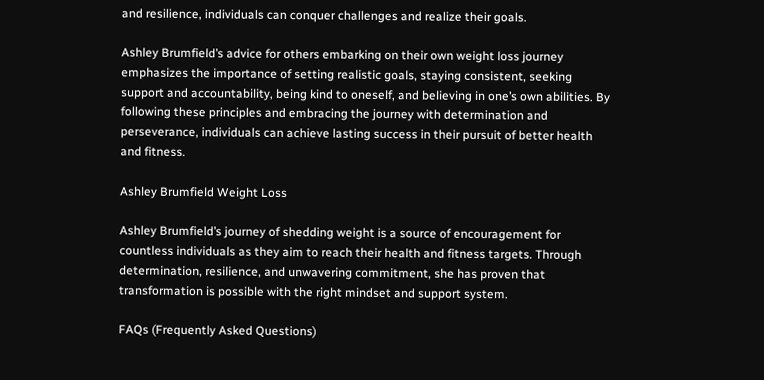and resilience, individuals can conquer challenges and realize their goals.

Ashley Brumfield’s advice for others embarking on their own weight loss journey emphasizes the importance of setting realistic goals, staying consistent, seeking support and accountability, being kind to oneself, and believing in one’s own abilities. By following these principles and embracing the journey with determination and perseverance, individuals can achieve lasting success in their pursuit of better health and fitness.

Ashley Brumfield Weight Loss

Ashley Brumfield’s journey of shedding weight is a source of encouragement for countless individuals as they aim to reach their health and fitness targets. Through determination, resilience, and unwavering commitment, she has proven that transformation is possible with the right mindset and support system.

FAQs (Frequently Asked Questions)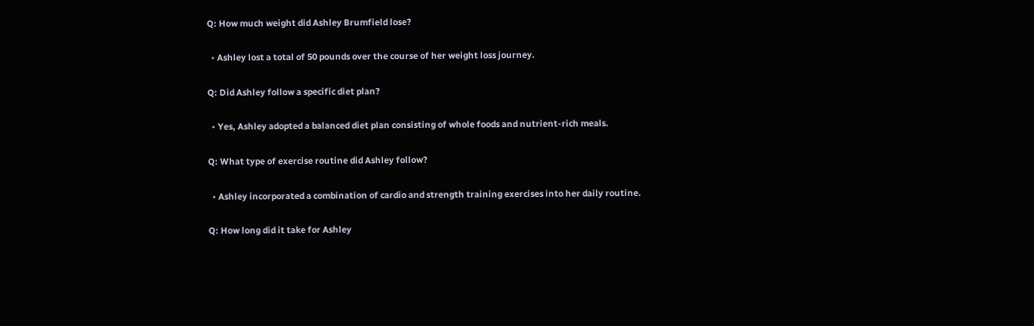Q: How much weight did Ashley Brumfield lose?

  • Ashley lost a total of 50 pounds over the course of her weight loss journey.

Q: Did Ashley follow a specific diet plan?

  • Yes, Ashley adopted a balanced diet plan consisting of whole foods and nutrient-rich meals.

Q: What type of exercise routine did Ashley follow?

  • Ashley incorporated a combination of cardio and strength training exercises into her daily routine.

Q: How long did it take for Ashley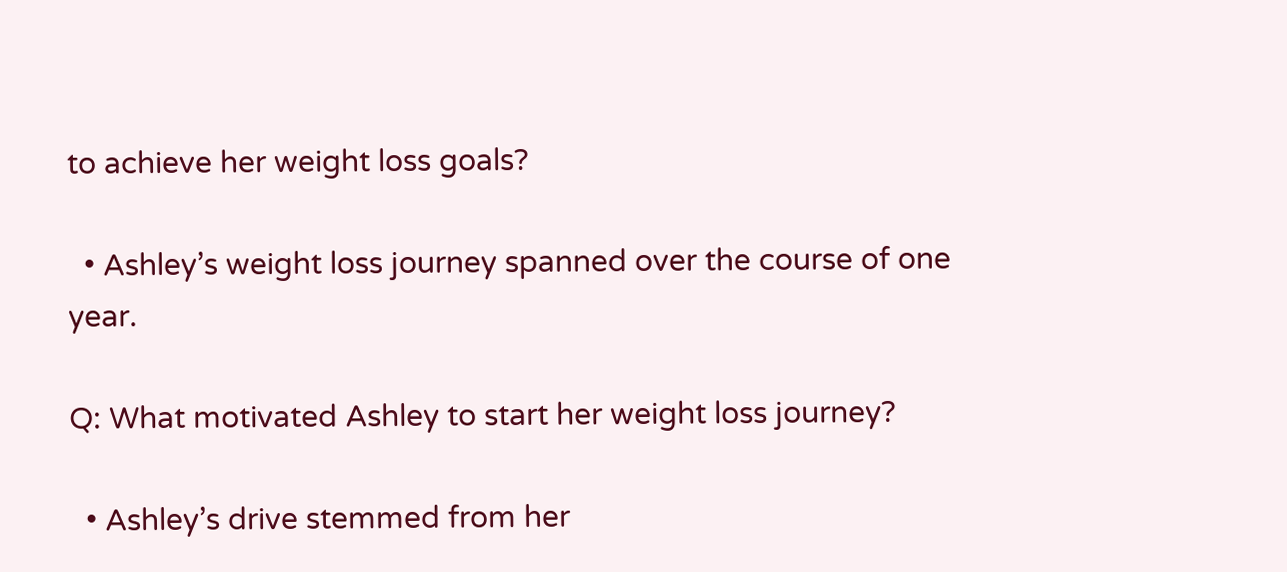to achieve her weight loss goals?

  • Ashley’s weight loss journey spanned over the course of one year.

Q: What motivated Ashley to start her weight loss journey?

  • Ashley’s drive stemmed from her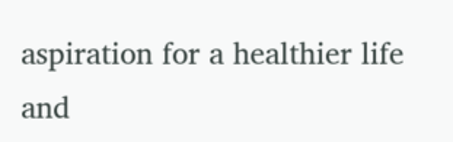aspiration for a healthier life and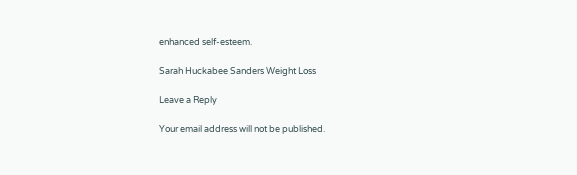enhanced self-esteem.

Sarah Huckabee Sanders Weight Loss

Leave a Reply

Your email address will not be published.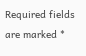Required fields are marked *